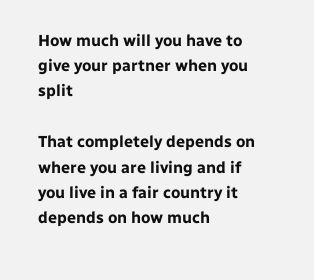How much will you have to give your partner when you split

That completely depends on where you are living and if you live in a fair country it depends on how much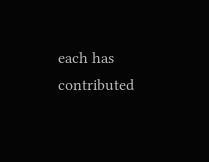each has contributed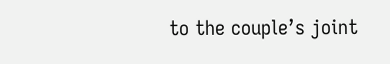to the couple’s joint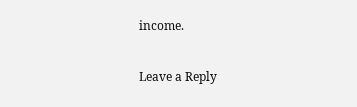income.

Leave a Reply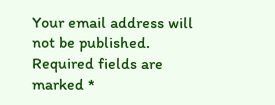Your email address will not be published. Required fields are marked *